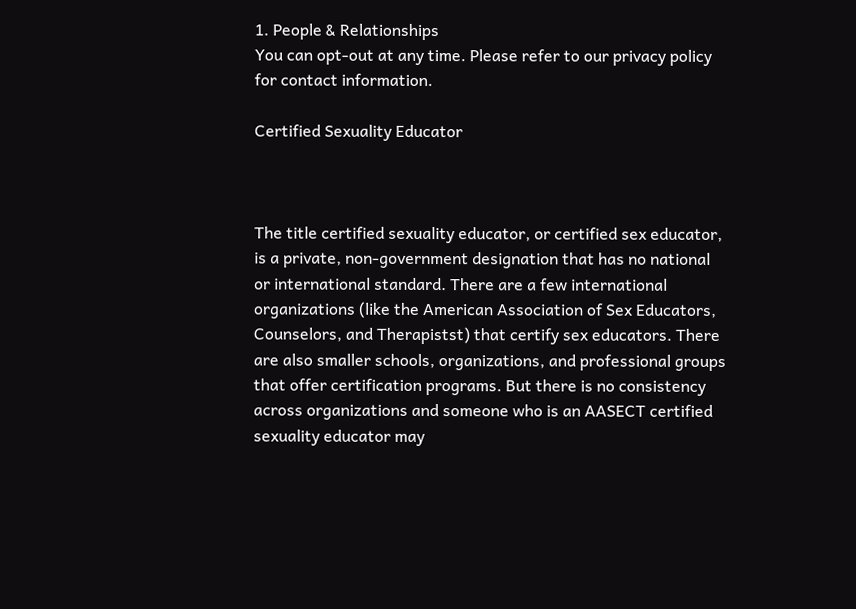1. People & Relationships
You can opt-out at any time. Please refer to our privacy policy for contact information.

Certified Sexuality Educator



The title certified sexuality educator, or certified sex educator, is a private, non-government designation that has no national or international standard. There are a few international organizations (like the American Association of Sex Educators, Counselors, and Therapistst) that certify sex educators. There are also smaller schools, organizations, and professional groups that offer certification programs. But there is no consistency across organizations and someone who is an AASECT certified sexuality educator may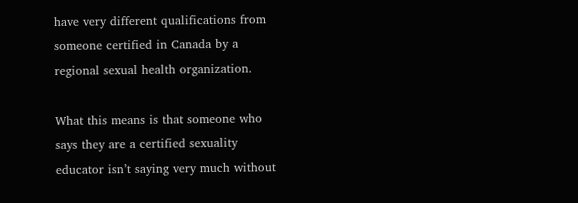have very different qualifications from someone certified in Canada by a regional sexual health organization.

What this means is that someone who says they are a certified sexuality educator isn’t saying very much without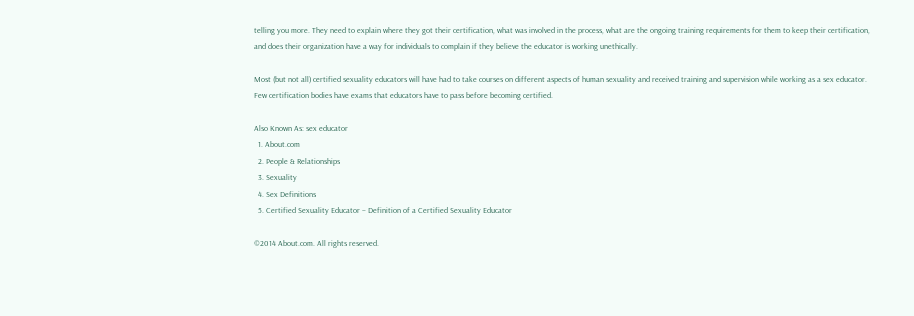telling you more. They need to explain where they got their certification, what was involved in the process, what are the ongoing training requirements for them to keep their certification, and does their organization have a way for individuals to complain if they believe the educator is working unethically.

Most (but not all) certified sexuality educators will have had to take courses on different aspects of human sexuality and received training and supervision while working as a sex educator. Few certification bodies have exams that educators have to pass before becoming certified.

Also Known As: sex educator
  1. About.com
  2. People & Relationships
  3. Sexuality
  4. Sex Definitions
  5. Certified Sexuality Educator – Definition of a Certified Sexuality Educator

©2014 About.com. All rights reserved.